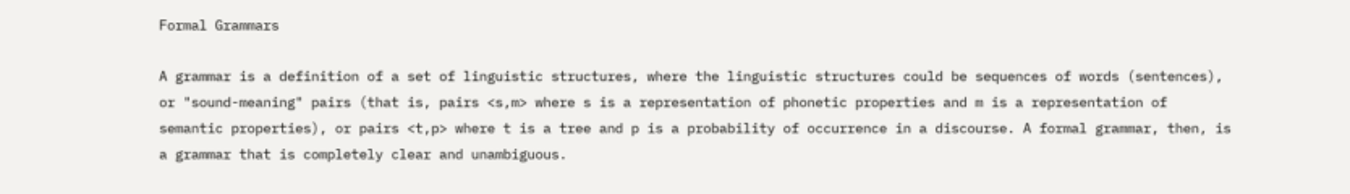Formal Grammars

A grammar is a definition of a set of linguistic structures, where the linguistic structures could be sequences of words (sentences), or "sound-meaning" pairs (that is, pairs <s,m> where s is a representation of phonetic properties and m is a representation of semantic properties), or pairs <t,p> where t is a tree and p is a probability of occurrence in a discourse. A formal grammar, then, is a grammar that is completely clear and unambiguous.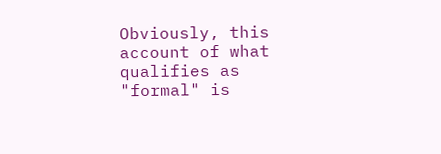Obviously, this account of what qualifies as "formal" is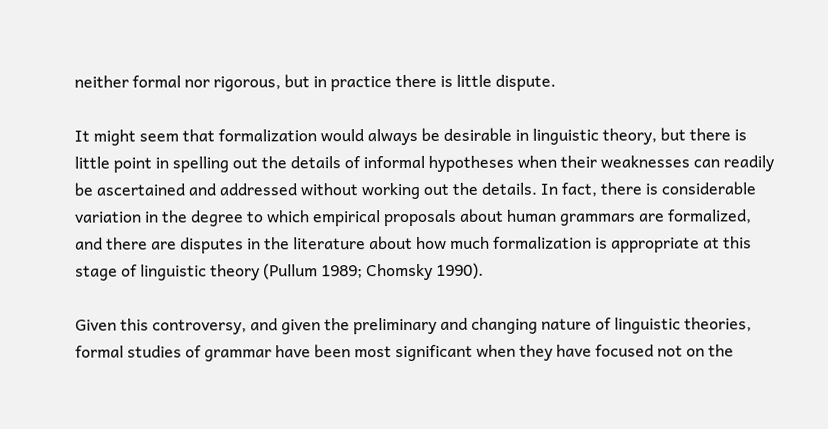neither formal nor rigorous, but in practice there is little dispute.

It might seem that formalization would always be desirable in linguistic theory, but there is little point in spelling out the details of informal hypotheses when their weaknesses can readily be ascertained and addressed without working out the details. In fact, there is considerable variation in the degree to which empirical proposals about human grammars are formalized, and there are disputes in the literature about how much formalization is appropriate at this stage of linguistic theory (Pullum 1989; Chomsky 1990).

Given this controversy, and given the preliminary and changing nature of linguistic theories, formal studies of grammar have been most significant when they have focused not on the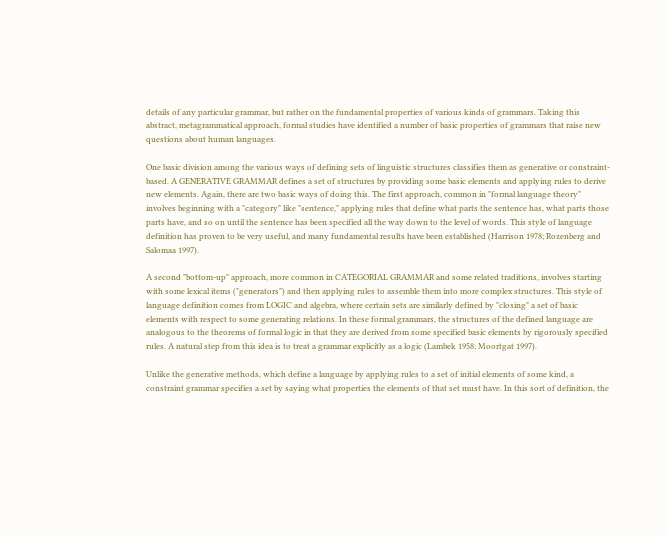details of any particular grammar, but rather on the fundamental properties of various kinds of grammars. Taking this abstract, metagrammatical approach, formal studies have identified a number of basic properties of grammars that raise new questions about human languages.

One basic division among the various ways of defining sets of linguistic structures classifies them as generative or constraint-based. A GENERATIVE GRAMMAR defines a set of structures by providing some basic elements and applying rules to derive new elements. Again, there are two basic ways of doing this. The first approach, common in "formal language theory" involves beginning with a "category" like "sentence," applying rules that define what parts the sentence has, what parts those parts have, and so on until the sentence has been specified all the way down to the level of words. This style of language definition has proven to be very useful, and many fundamental results have been established (Harrison 1978; Rozenberg and Salomaa 1997).

A second "bottom-up" approach, more common in CATEGORIAL GRAMMAR and some related traditions, involves starting with some lexical items ("generators") and then applying rules to assemble them into more complex structures. This style of language definition comes from LOGIC and algebra, where certain sets are similarly defined by "closing" a set of basic elements with respect to some generating relations. In these formal grammars, the structures of the defined language are analogous to the theorems of formal logic in that they are derived from some specified basic elements by rigorously specified rules. A natural step from this idea is to treat a grammar explicitly as a logic (Lambek 1958; Moortgat 1997).

Unlike the generative methods, which define a language by applying rules to a set of initial elements of some kind, a constraint grammar specifies a set by saying what properties the elements of that set must have. In this sort of definition, the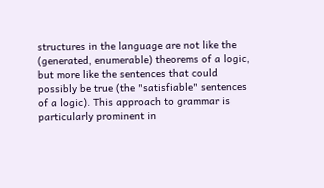structures in the language are not like the (generated, enumerable) theorems of a logic, but more like the sentences that could possibly be true (the "satisfiable" sentences of a logic). This approach to grammar is particularly prominent in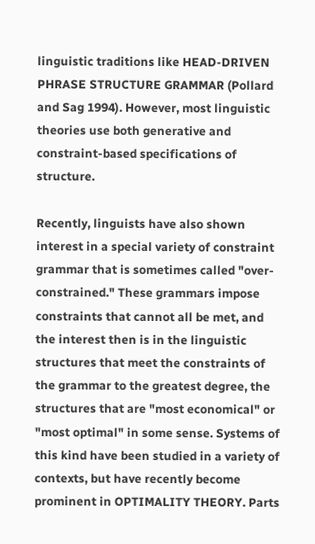linguistic traditions like HEAD-DRIVEN PHRASE STRUCTURE GRAMMAR (Pollard and Sag 1994). However, most linguistic theories use both generative and constraint-based specifications of structure.

Recently, linguists have also shown interest in a special variety of constraint grammar that is sometimes called "over-constrained." These grammars impose constraints that cannot all be met, and the interest then is in the linguistic structures that meet the constraints of the grammar to the greatest degree, the structures that are "most economical" or "most optimal" in some sense. Systems of this kind have been studied in a variety of contexts, but have recently become prominent in OPTIMALITY THEORY. Parts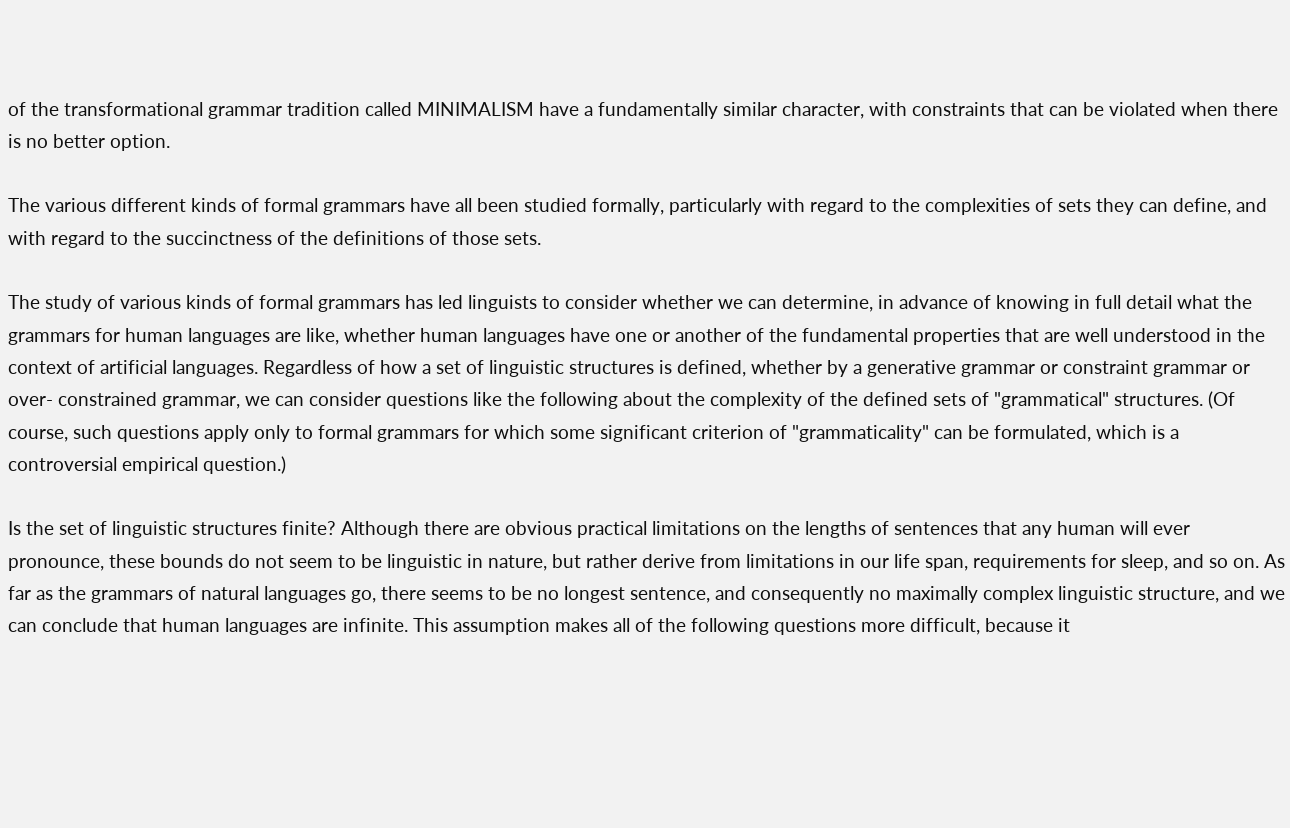of the transformational grammar tradition called MINIMALISM have a fundamentally similar character, with constraints that can be violated when there is no better option.

The various different kinds of formal grammars have all been studied formally, particularly with regard to the complexities of sets they can define, and with regard to the succinctness of the definitions of those sets.

The study of various kinds of formal grammars has led linguists to consider whether we can determine, in advance of knowing in full detail what the grammars for human languages are like, whether human languages have one or another of the fundamental properties that are well understood in the context of artificial languages. Regardless of how a set of linguistic structures is defined, whether by a generative grammar or constraint grammar or over- constrained grammar, we can consider questions like the following about the complexity of the defined sets of "grammatical" structures. (Of course, such questions apply only to formal grammars for which some significant criterion of "grammaticality" can be formulated, which is a controversial empirical question.)

Is the set of linguistic structures finite? Although there are obvious practical limitations on the lengths of sentences that any human will ever pronounce, these bounds do not seem to be linguistic in nature, but rather derive from limitations in our life span, requirements for sleep, and so on. As far as the grammars of natural languages go, there seems to be no longest sentence, and consequently no maximally complex linguistic structure, and we can conclude that human languages are infinite. This assumption makes all of the following questions more difficult, because it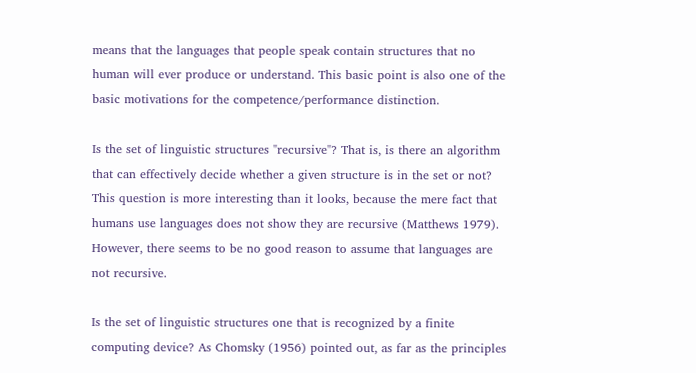means that the languages that people speak contain structures that no human will ever produce or understand. This basic point is also one of the basic motivations for the competence/performance distinction.

Is the set of linguistic structures "recursive"? That is, is there an algorithm that can effectively decide whether a given structure is in the set or not? This question is more interesting than it looks, because the mere fact that humans use languages does not show they are recursive (Matthews 1979). However, there seems to be no good reason to assume that languages are not recursive.

Is the set of linguistic structures one that is recognized by a finite computing device? As Chomsky (1956) pointed out, as far as the principles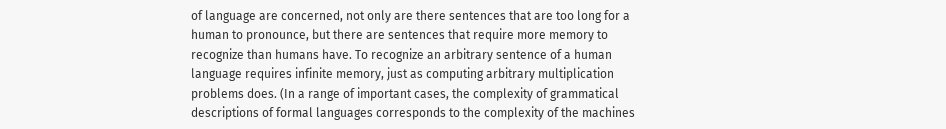of language are concerned, not only are there sentences that are too long for a human to pronounce, but there are sentences that require more memory to recognize than humans have. To recognize an arbitrary sentence of a human language requires infinite memory, just as computing arbitrary multiplication problems does. (In a range of important cases, the complexity of grammatical descriptions of formal languages corresponds to the complexity of the machines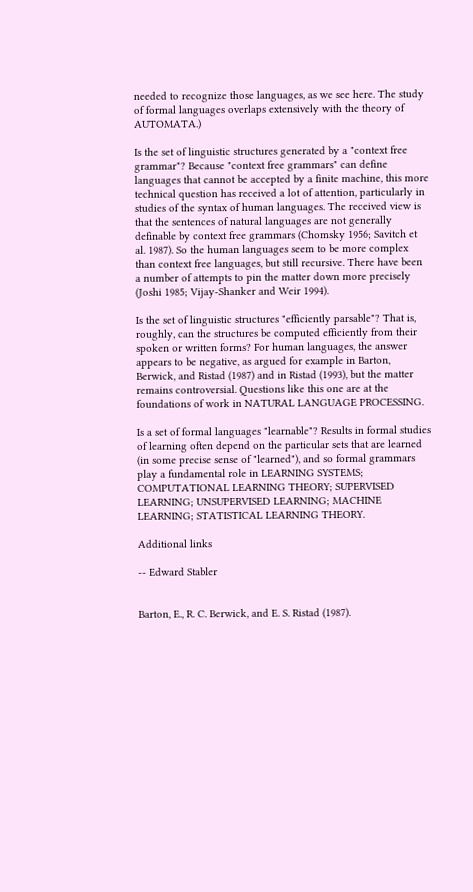needed to recognize those languages, as we see here. The study of formal languages overlaps extensively with the theory of AUTOMATA.)

Is the set of linguistic structures generated by a "context free grammar"? Because "context free grammars" can define languages that cannot be accepted by a finite machine, this more technical question has received a lot of attention, particularly in studies of the syntax of human languages. The received view is that the sentences of natural languages are not generally definable by context free grammars (Chomsky 1956; Savitch et al. 1987). So the human languages seem to be more complex than context free languages, but still recursive. There have been a number of attempts to pin the matter down more precisely (Joshi 1985; Vijay-Shanker and Weir 1994).

Is the set of linguistic structures "efficiently parsable"? That is, roughly, can the structures be computed efficiently from their spoken or written forms? For human languages, the answer appears to be negative, as argued for example in Barton, Berwick, and Ristad (1987) and in Ristad (1993), but the matter remains controversial. Questions like this one are at the foundations of work in NATURAL LANGUAGE PROCESSING.

Is a set of formal languages "learnable"? Results in formal studies of learning often depend on the particular sets that are learned (in some precise sense of "learned"), and so formal grammars play a fundamental role in LEARNING SYSTEMS; COMPUTATIONAL LEARNING THEORY; SUPERVISED LEARNING; UNSUPERVISED LEARNING; MACHINE LEARNING; STATISTICAL LEARNING THEORY.

Additional links

-- Edward Stabler


Barton, E., R. C. Berwick, and E. S. Ristad (1987).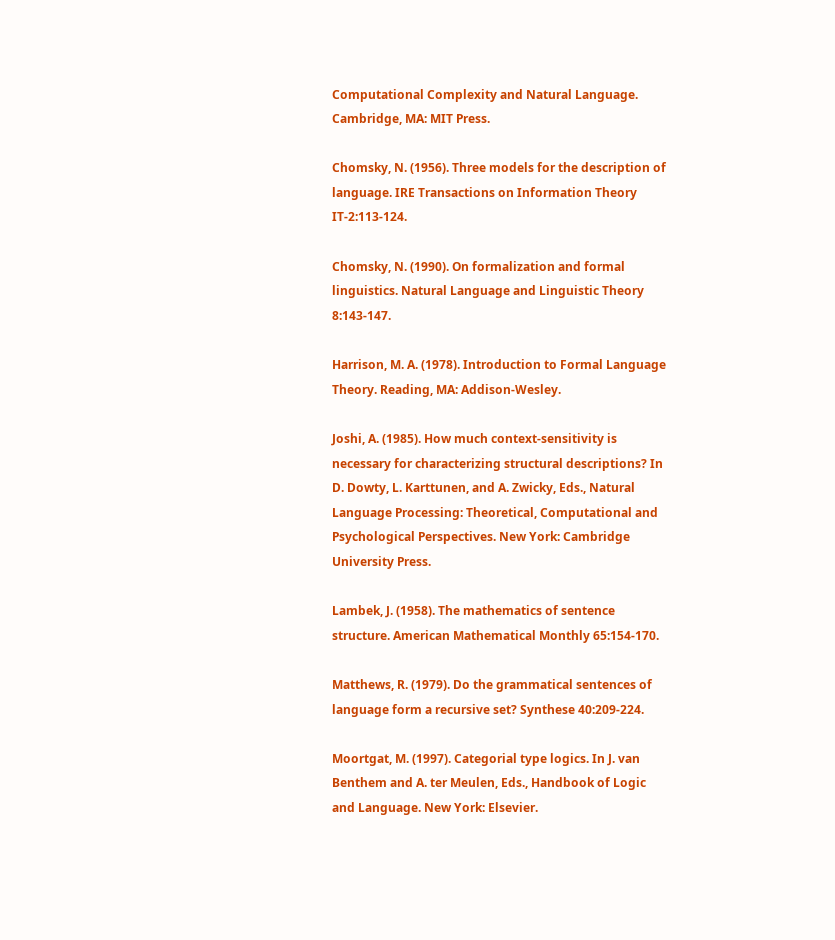Computational Complexity and Natural Language. Cambridge, MA: MIT Press.

Chomsky, N. (1956). Three models for the description of language. IRE Transactions on Information Theory IT-2:113-124.

Chomsky, N. (1990). On formalization and formal linguistics. Natural Language and Linguistic Theory 8:143-147.

Harrison, M. A. (1978). Introduction to Formal Language Theory. Reading, MA: Addison-Wesley.

Joshi, A. (1985). How much context-sensitivity is necessary for characterizing structural descriptions? In D. Dowty, L. Karttunen, and A. Zwicky, Eds., Natural Language Processing: Theoretical, Computational and Psychological Perspectives. New York: Cambridge University Press.

Lambek, J. (1958). The mathematics of sentence structure. American Mathematical Monthly 65:154-170.

Matthews, R. (1979). Do the grammatical sentences of language form a recursive set? Synthese 40:209-224.

Moortgat, M. (1997). Categorial type logics. In J. van Benthem and A. ter Meulen, Eds., Handbook of Logic and Language. New York: Elsevier.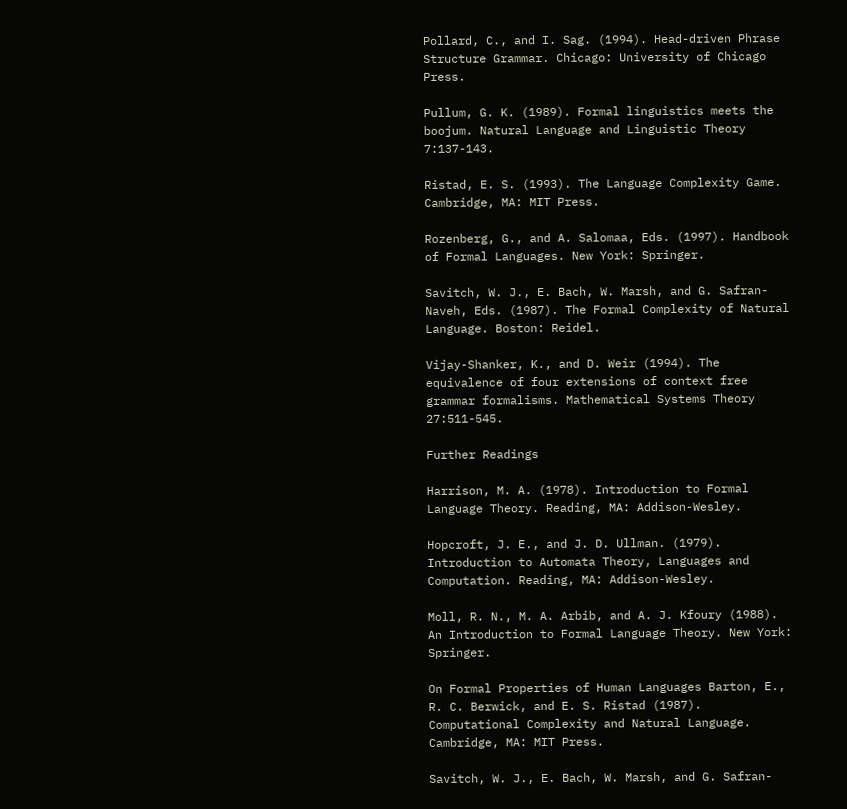Pollard, C., and I. Sag. (1994). Head-driven Phrase Structure Grammar. Chicago: University of Chicago Press.

Pullum, G. K. (1989). Formal linguistics meets the boojum. Natural Language and Linguistic Theory 7:137-143.

Ristad, E. S. (1993). The Language Complexity Game. Cambridge, MA: MIT Press.

Rozenberg, G., and A. Salomaa, Eds. (1997). Handbook of Formal Languages. New York: Springer.

Savitch, W. J., E. Bach, W. Marsh, and G. Safran-Naveh, Eds. (1987). The Formal Complexity of Natural Language. Boston: Reidel.

Vijay-Shanker, K., and D. Weir (1994). The equivalence of four extensions of context free grammar formalisms. Mathematical Systems Theory 27:511-545.

Further Readings

Harrison, M. A. (1978). Introduction to Formal Language Theory. Reading, MA: Addison-Wesley.

Hopcroft, J. E., and J. D. Ullman. (1979). Introduction to Automata Theory, Languages and Computation. Reading, MA: Addison-Wesley.

Moll, R. N., M. A. Arbib, and A. J. Kfoury (1988). An Introduction to Formal Language Theory. New York: Springer.

On Formal Properties of Human Languages Barton, E., R. C. Berwick, and E. S. Ristad (1987). Computational Complexity and Natural Language. Cambridge, MA: MIT Press.

Savitch, W. J., E. Bach, W. Marsh, and G. Safran-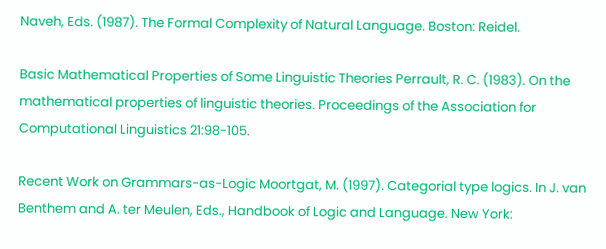Naveh, Eds. (1987). The Formal Complexity of Natural Language. Boston: Reidel.

Basic Mathematical Properties of Some Linguistic Theories Perrault, R. C. (1983). On the mathematical properties of linguistic theories. Proceedings of the Association for Computational Linguistics 21:98-105.

Recent Work on Grammars-as-Logic Moortgat, M. (1997). Categorial type logics. In J. van Benthem and A. ter Meulen, Eds., Handbook of Logic and Language. New York: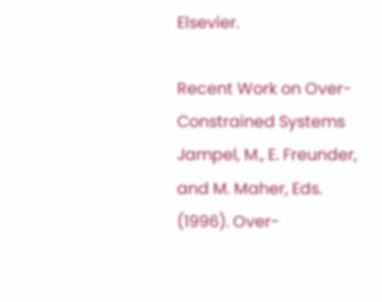Elsevier.

Recent Work on Over-Constrained Systems Jampel, M., E. Freunder, and M. Maher, Eds. (1996). Over-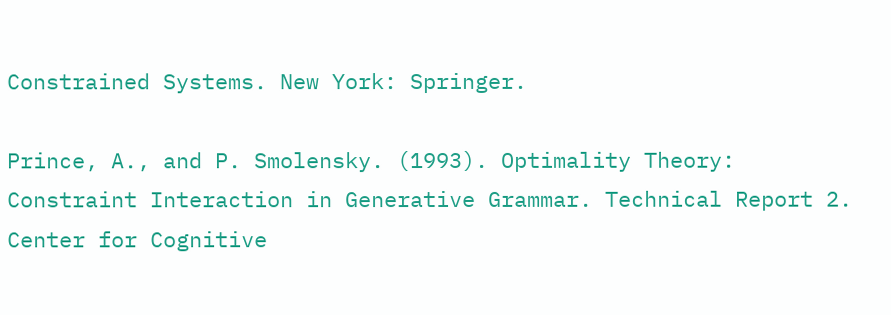Constrained Systems. New York: Springer.

Prince, A., and P. Smolensky. (1993). Optimality Theory: Constraint Interaction in Generative Grammar. Technical Report 2. Center for Cognitive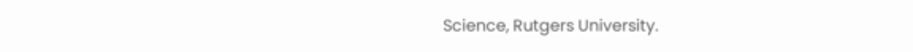Science, Rutgers University.